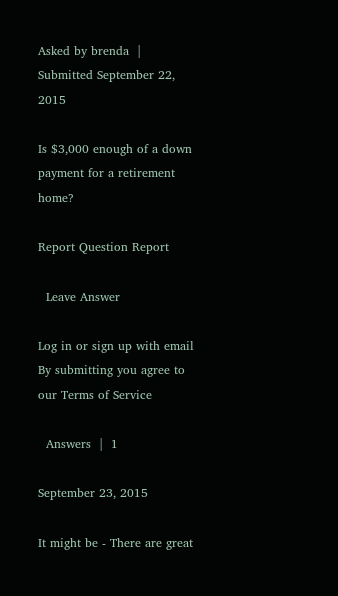Asked by brenda  |  Submitted September 22, 2015

Is $3,000 enough of a down payment for a retirement home?

Report Question Report

  Leave Answer

Log in or sign up with email
By submitting you agree to our Terms of Service

  Answers  |  1

September 23, 2015

It might be - There are great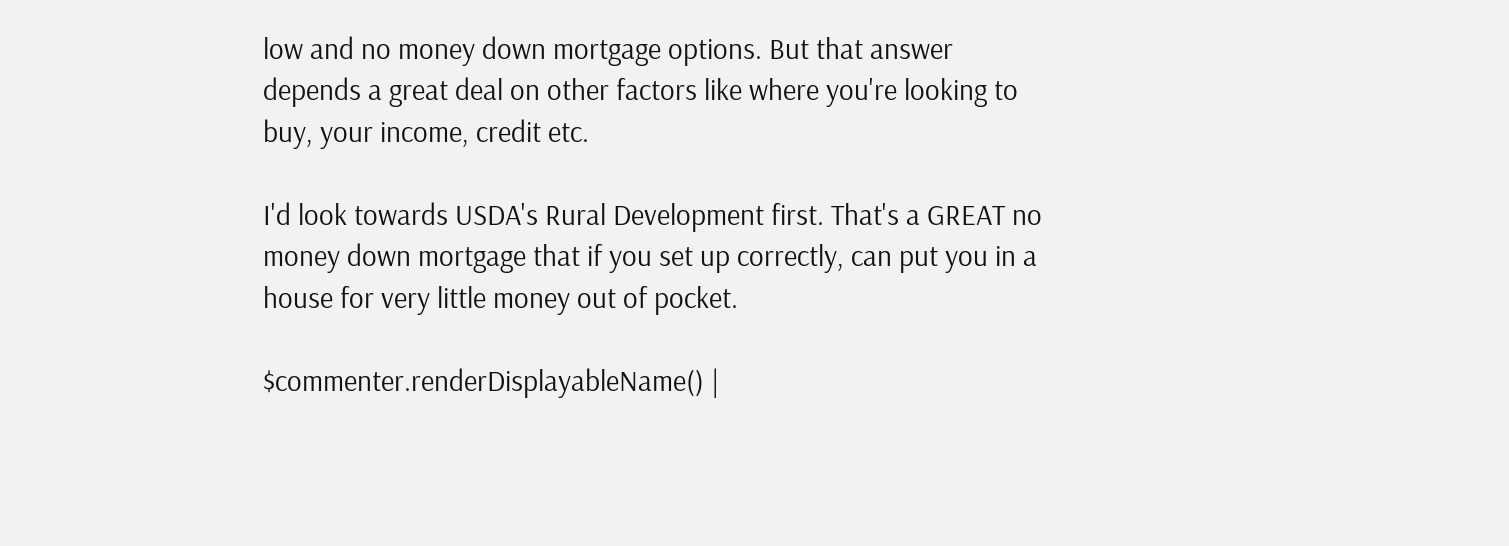low and no money down mortgage options. But that answer depends a great deal on other factors like where you're looking to buy, your income, credit etc.

I'd look towards USDA's Rural Development first. That's a GREAT no money down mortgage that if you set up correctly, can put you in a house for very little money out of pocket.

$commenter.renderDisplayableName() |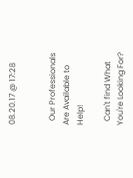08.20.17 @ 17:28


  Our Professionals Are Available to Help!

  Can't find What You're Looking For?